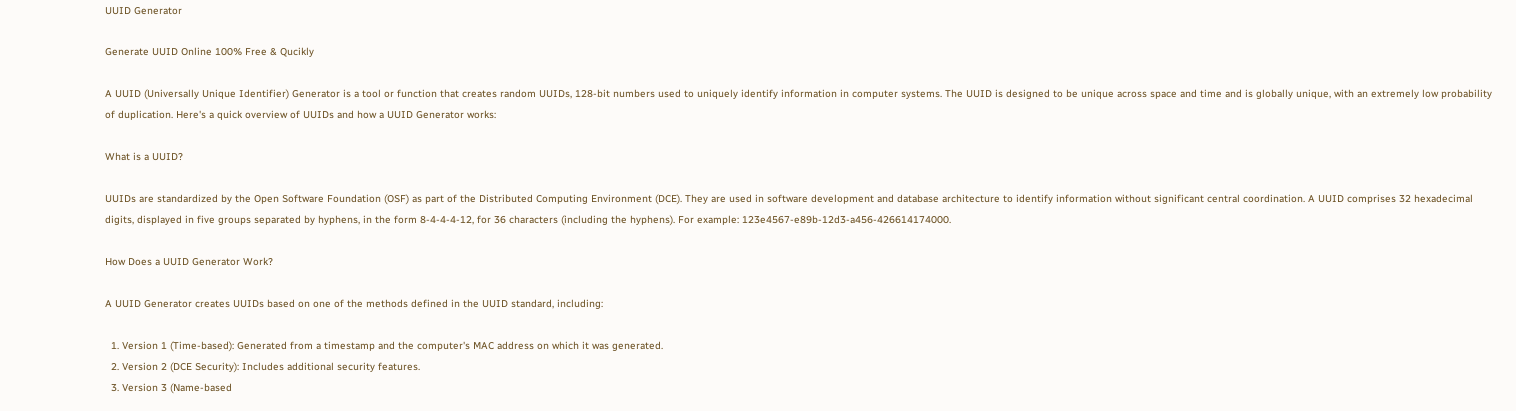UUID Generator

Generate UUID Online 100% Free & Qucikly

A UUID (Universally Unique Identifier) Generator is a tool or function that creates random UUIDs, 128-bit numbers used to uniquely identify information in computer systems. The UUID is designed to be unique across space and time and is globally unique, with an extremely low probability of duplication. Here's a quick overview of UUIDs and how a UUID Generator works:

What is a UUID?

UUIDs are standardized by the Open Software Foundation (OSF) as part of the Distributed Computing Environment (DCE). They are used in software development and database architecture to identify information without significant central coordination. A UUID comprises 32 hexadecimal digits, displayed in five groups separated by hyphens, in the form 8-4-4-4-12, for 36 characters (including the hyphens). For example: 123e4567-e89b-12d3-a456-426614174000.

How Does a UUID Generator Work?

A UUID Generator creates UUIDs based on one of the methods defined in the UUID standard, including:

  1. Version 1 (Time-based): Generated from a timestamp and the computer's MAC address on which it was generated.
  2. Version 2 (DCE Security): Includes additional security features.
  3. Version 3 (Name-based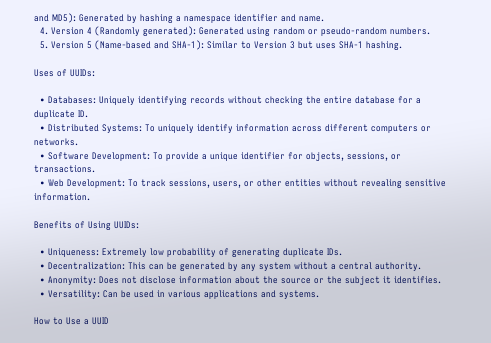and MD5): Generated by hashing a namespace identifier and name.
  4. Version 4 (Randomly generated): Generated using random or pseudo-random numbers.
  5. Version 5 (Name-based and SHA-1): Similar to Version 3 but uses SHA-1 hashing.

Uses of UUIDs:

  • Databases: Uniquely identifying records without checking the entire database for a duplicate ID.
  • Distributed Systems: To uniquely identify information across different computers or networks.
  • Software Development: To provide a unique identifier for objects, sessions, or transactions.
  • Web Development: To track sessions, users, or other entities without revealing sensitive information.

Benefits of Using UUIDs:

  • Uniqueness: Extremely low probability of generating duplicate IDs.
  • Decentralization: This can be generated by any system without a central authority.
  • Anonymity: Does not disclose information about the source or the subject it identifies.
  • Versatility: Can be used in various applications and systems.

How to Use a UUID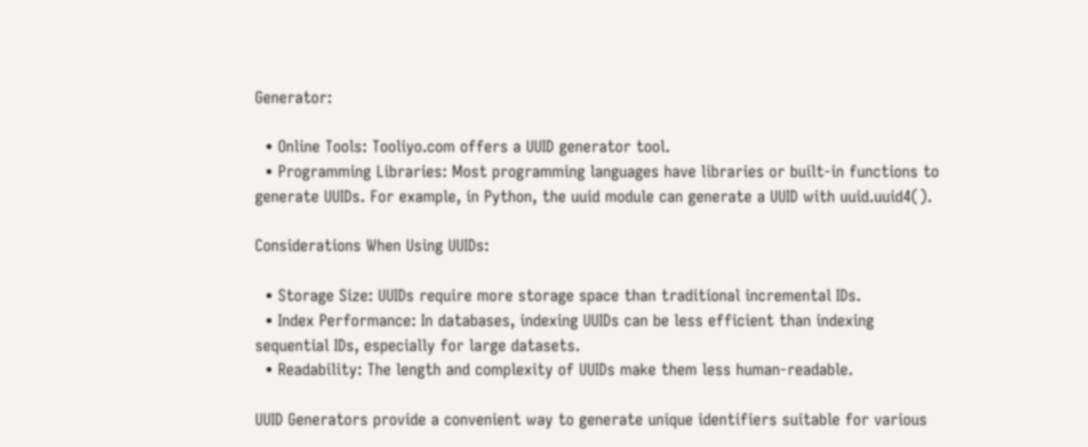Generator:

  • Online Tools: Tooliyo.com offers a UUID generator tool.
  • Programming Libraries: Most programming languages have libraries or built-in functions to generate UUIDs. For example, in Python, the uuid module can generate a UUID with uuid.uuid4().

Considerations When Using UUIDs:

  • Storage Size: UUIDs require more storage space than traditional incremental IDs.
  • Index Performance: In databases, indexing UUIDs can be less efficient than indexing sequential IDs, especially for large datasets.
  • Readability: The length and complexity of UUIDs make them less human-readable.

UUID Generators provide a convenient way to generate unique identifiers suitable for various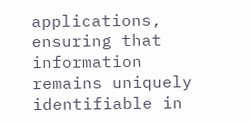applications, ensuring that information remains uniquely identifiable in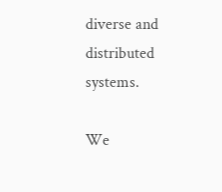diverse and distributed systems.

We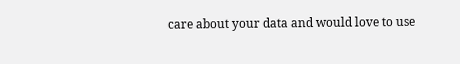care about your data and would love to use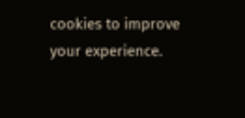cookies to improve your experience.